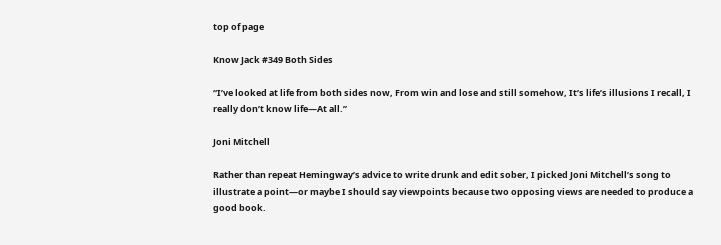top of page

Know Jack #349 Both Sides

“I’ve looked at life from both sides now, From win and lose and still somehow, It’s life’s illusions I recall, I really don’t know life—At all.”

Joni Mitchell

Rather than repeat Hemingway’s advice to write drunk and edit sober, I picked Joni Mitchell’s song to illustrate a point—or maybe I should say viewpoints because two opposing views are needed to produce a good book.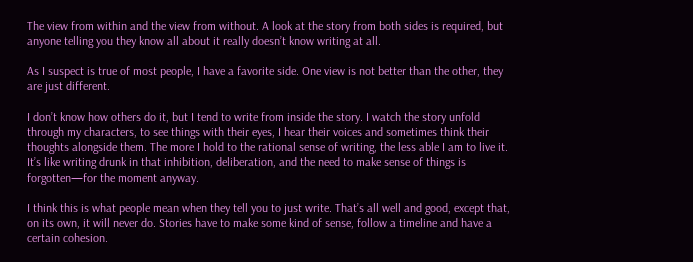The view from within and the view from without. A look at the story from both sides is required, but anyone telling you they know all about it really doesn’t know writing at all.

As I suspect is true of most people, I have a favorite side. One view is not better than the other, they are just different.

I don’t know how others do it, but I tend to write from inside the story. I watch the story unfold through my characters, to see things with their eyes, I hear their voices and sometimes think their thoughts alongside them. The more I hold to the rational sense of writing, the less able I am to live it. It’s like writing drunk in that inhibition, deliberation, and the need to make sense of things is forgotten—for the moment anyway.

I think this is what people mean when they tell you to just write. That’s all well and good, except that, on its own, it will never do. Stories have to make some kind of sense, follow a timeline and have a certain cohesion.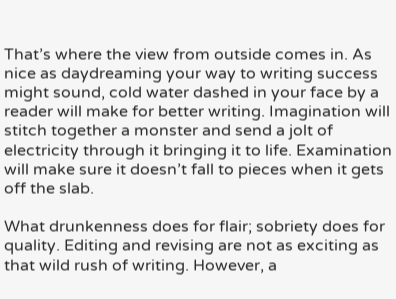That’s where the view from outside comes in. As nice as daydreaming your way to writing success might sound, cold water dashed in your face by a reader will make for better writing. Imagination will stitch together a monster and send a jolt of electricity through it bringing it to life. Examination will make sure it doesn’t fall to pieces when it gets off the slab.

What drunkenness does for flair; sobriety does for quality. Editing and revising are not as exciting as that wild rush of writing. However, a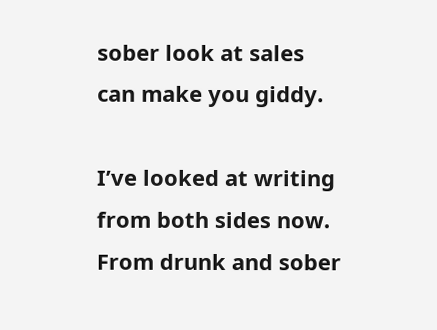sober look at sales can make you giddy.

I’ve looked at writing from both sides now. From drunk and sober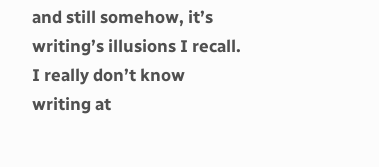and still somehow, it’s writing’s illusions I recall. I really don’t know writing at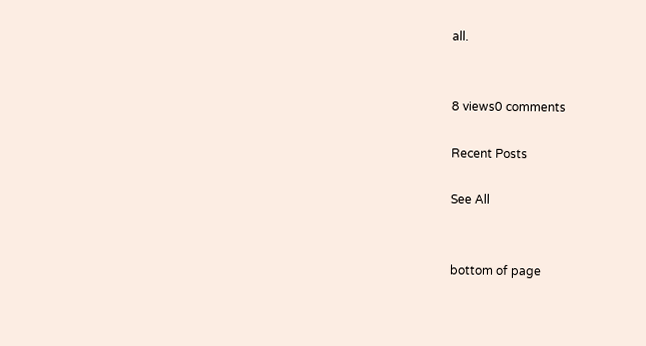all.


8 views0 comments

Recent Posts

See All


bottom of page